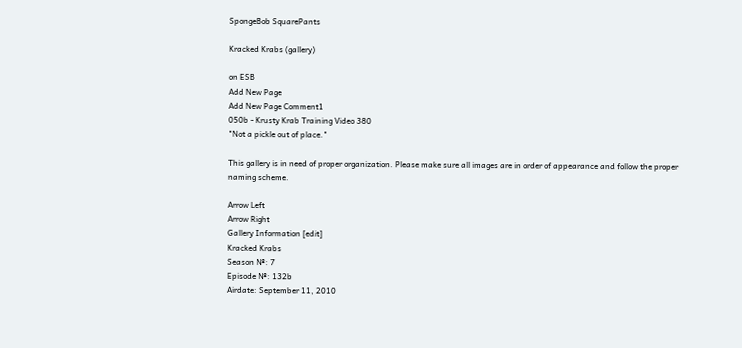SpongeBob SquarePants

Kracked Krabs (gallery)

on ESB
Add New Page
Add New Page Comment1
050b - Krusty Krab Training Video 380
"Not a pickle out of place."

This gallery is in need of proper organization. Please make sure all images are in order of appearance and follow the proper naming scheme.

Arrow Left
Arrow Right
Gallery Information [edit]
Kracked Krabs
Season №: 7
Episode №: 132b
Airdate: September 11, 2010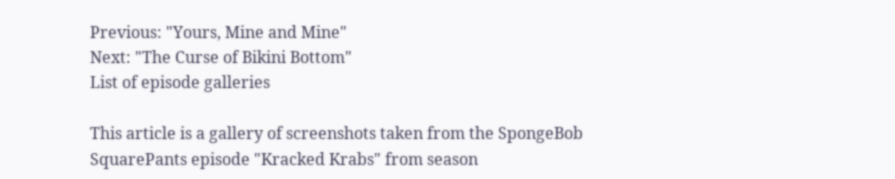Previous: "Yours, Mine and Mine"
Next: "The Curse of Bikini Bottom"
List of episode galleries

This article is a gallery of screenshots taken from the SpongeBob SquarePants episode "Kracked Krabs" from season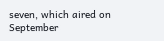seven, which aired on September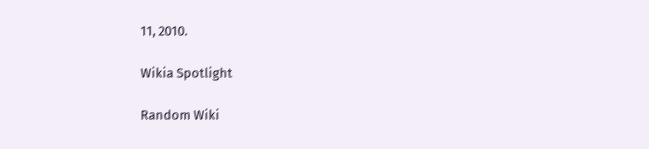11, 2010.

Wikia Spotlight

Random Wiki